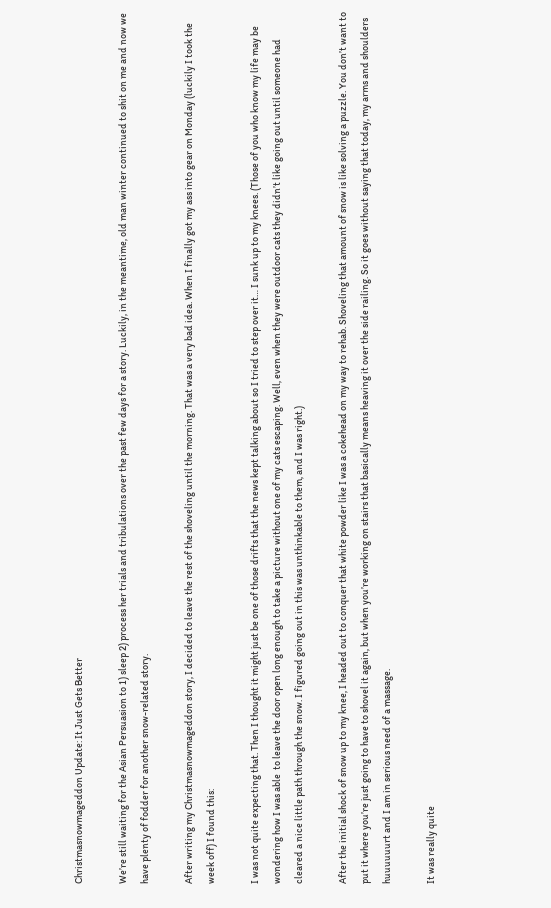Christmasnowmageddon Update: It Just Gets Better

We’re still waiting for the Asian Persuasion to 1) sleep 2) process her trials and tribulations over the past few days for a story. Luckily, in the meantime, old man winter continued to shit on me and now we have plenty of fodder for another snow-related story.

After writing my Christmasnowmageddon story, I decided to leave the rest of the shoveling until the morning. That was a very bad idea. When I finally got my ass into gear on Monday (luckily I took the week off) I found this:

I was not quite expecting that. Then I thought it might just be one of those drifts that the news kept talking about so I tried to step over it… I sunk up to my knees. (Those of you who know my life may be wondering how I was able  to leave the door open long enough to take a picture without one of my cats escaping. Well, even when they were outdoor cats they didn’t like going out until someone had cleared a nice little path through the snow. I figured going out in this was unthinkable to them, and I was right.)

After the initial shock of snow up to my knee, I headed out to conquer that white powder like I was a cokehead on my way to rehab. Shoveling that amount of snow is like solving a puzzle. You don’t want to put it where you’re just going to have to shovel it again, but when you’re working on stairs that basically means heaving it over the side railing. So it goes without saying that today, my arms and shoulders huuuuuurt and I am in serious need of a massage.

It was really quite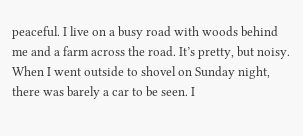peaceful. I live on a busy road with woods behind me and a farm across the road. It’s pretty, but noisy. When I went outside to shovel on Sunday night, there was barely a car to be seen. I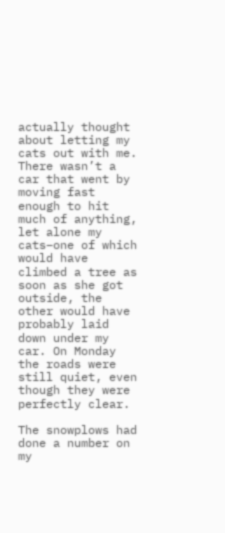actually thought about letting my cats out with me. There wasn’t a car that went by moving fast enough to hit much of anything, let alone my cats–one of which would have climbed a tree as soon as she got outside, the other would have probably laid down under my car. On Monday the roads were still quiet, even though they were perfectly clear.

The snowplows had done a number on my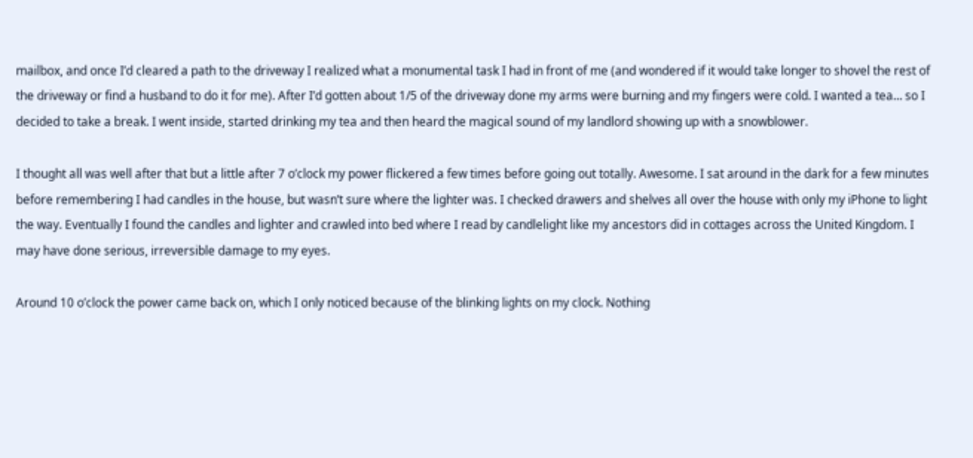mailbox, and once I’d cleared a path to the driveway I realized what a monumental task I had in front of me (and wondered if it would take longer to shovel the rest of the driveway or find a husband to do it for me). After I’d gotten about 1/5 of the driveway done my arms were burning and my fingers were cold. I wanted a tea… so I decided to take a break. I went inside, started drinking my tea and then heard the magical sound of my landlord showing up with a snowblower.

I thought all was well after that but a little after 7 o’clock my power flickered a few times before going out totally. Awesome. I sat around in the dark for a few minutes before remembering I had candles in the house, but wasn’t sure where the lighter was. I checked drawers and shelves all over the house with only my iPhone to light the way. Eventually I found the candles and lighter and crawled into bed where I read by candlelight like my ancestors did in cottages across the United Kingdom. I may have done serious, irreversible damage to my eyes.

Around 10 o’clock the power came back on, which I only noticed because of the blinking lights on my clock. Nothing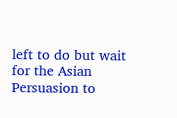left to do but wait for the Asian Persuasion to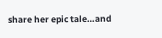share her epic tale…and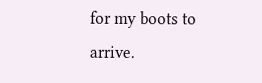for my boots to arrive.